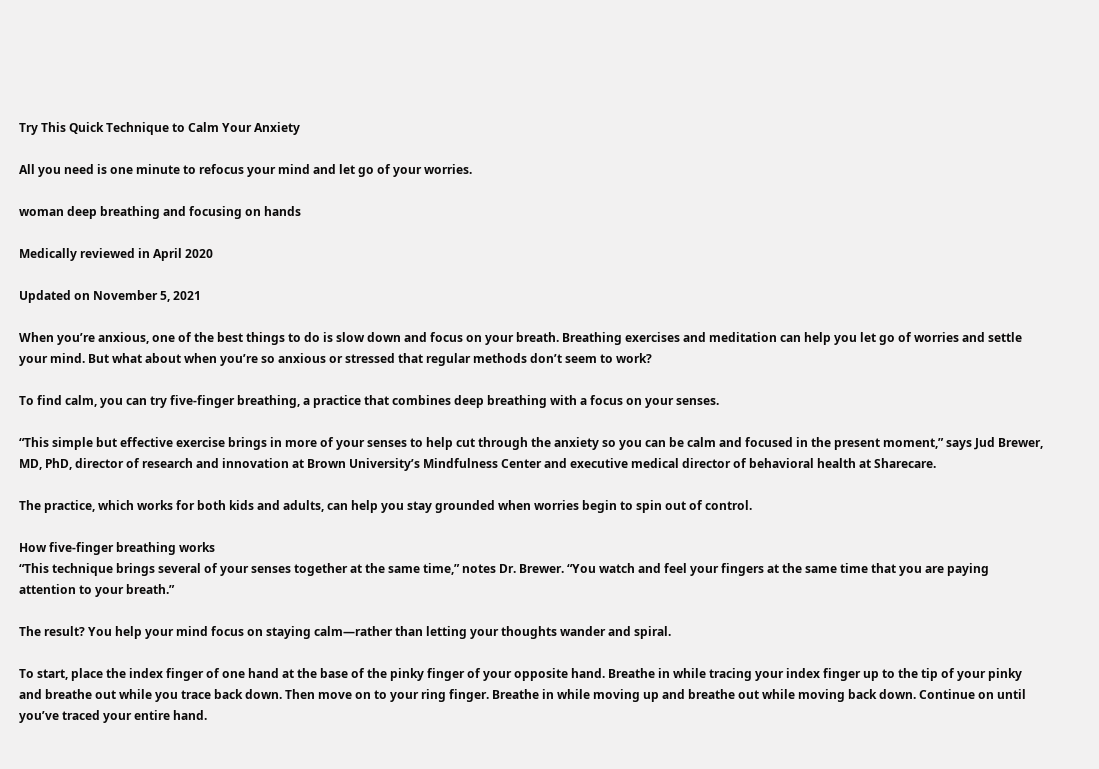Try This Quick Technique to Calm Your Anxiety

All you need is one minute to refocus your mind and let go of your worries.

woman deep breathing and focusing on hands

Medically reviewed in April 2020

Updated on November 5, 2021

When you’re anxious, one of the best things to do is slow down and focus on your breath. Breathing exercises and meditation can help you let go of worries and settle your mind. But what about when you’re so anxious or stressed that regular methods don’t seem to work?

To find calm, you can try five-finger breathing, a practice that combines deep breathing with a focus on your senses.

“This simple but effective exercise brings in more of your senses to help cut through the anxiety so you can be calm and focused in the present moment,” says Jud Brewer, MD, PhD, director of research and innovation at Brown University’s Mindfulness Center and executive medical director of behavioral health at Sharecare.

The practice, which works for both kids and adults, can help you stay grounded when worries begin to spin out of control.

How five-finger breathing works
“This technique brings several of your senses together at the same time,” notes Dr. Brewer. “You watch and feel your fingers at the same time that you are paying attention to your breath.”

The result? You help your mind focus on staying calm—rather than letting your thoughts wander and spiral.

To start, place the index finger of one hand at the base of the pinky finger of your opposite hand. Breathe in while tracing your index finger up to the tip of your pinky and breathe out while you trace back down. Then move on to your ring finger. Breathe in while moving up and breathe out while moving back down. Continue on until you’ve traced your entire hand.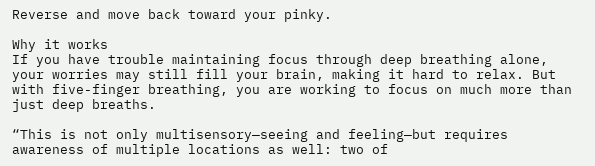Reverse and move back toward your pinky.

Why it works
If you have trouble maintaining focus through deep breathing alone, your worries may still fill your brain, making it hard to relax. But with five-finger breathing, you are working to focus on much more than just deep breaths.

“This is not only multisensory—seeing and feeling—but requires awareness of multiple locations as well: two of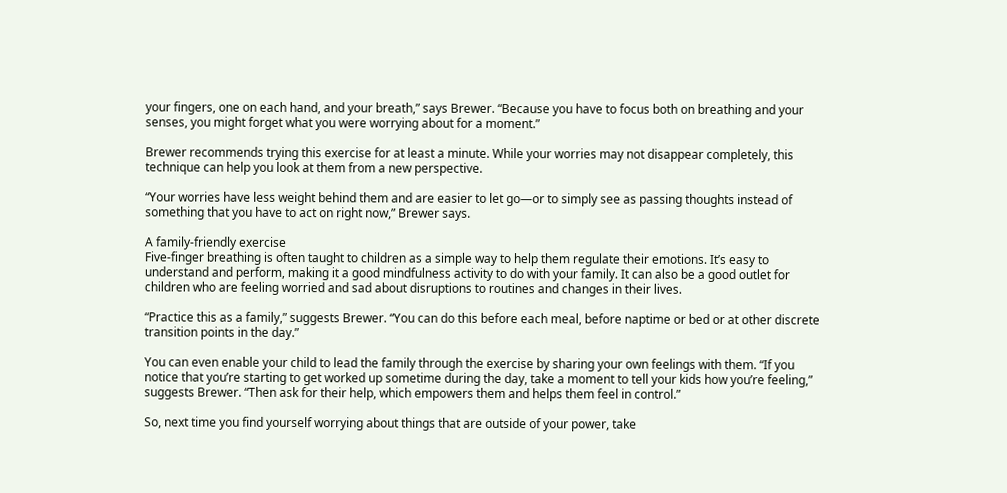your fingers, one on each hand, and your breath,” says Brewer. “Because you have to focus both on breathing and your senses, you might forget what you were worrying about for a moment.”

Brewer recommends trying this exercise for at least a minute. While your worries may not disappear completely, this technique can help you look at them from a new perspective.

“Your worries have less weight behind them and are easier to let go—or to simply see as passing thoughts instead of something that you have to act on right now,” Brewer says.

A family-friendly exercise
Five-finger breathing is often taught to children as a simple way to help them regulate their emotions. It’s easy to understand and perform, making it a good mindfulness activity to do with your family. It can also be a good outlet for children who are feeling worried and sad about disruptions to routines and changes in their lives.

“Practice this as a family,” suggests Brewer. “You can do this before each meal, before naptime or bed or at other discrete transition points in the day.”

You can even enable your child to lead the family through the exercise by sharing your own feelings with them. “If you notice that you’re starting to get worked up sometime during the day, take a moment to tell your kids how you’re feeling,” suggests Brewer. “Then ask for their help, which empowers them and helps them feel in control.”

So, next time you find yourself worrying about things that are outside of your power, take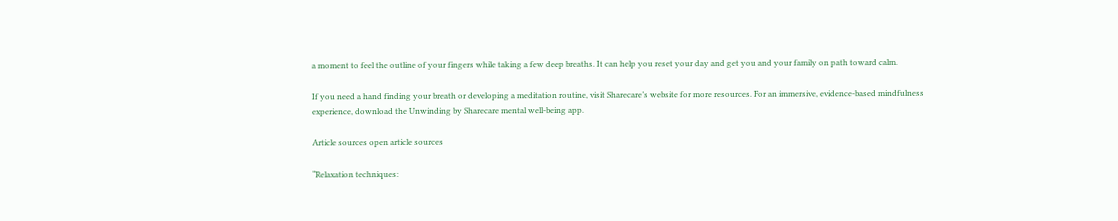a moment to feel the outline of your fingers while taking a few deep breaths. It can help you reset your day and get you and your family on path toward calm.

If you need a hand finding your breath or developing a meditation routine, visit Sharecare’s website for more resources. For an immersive, evidence-based mindfulness experience, download the Unwinding by Sharecare mental well-being app.

Article sources open article sources

“Relaxation techniques: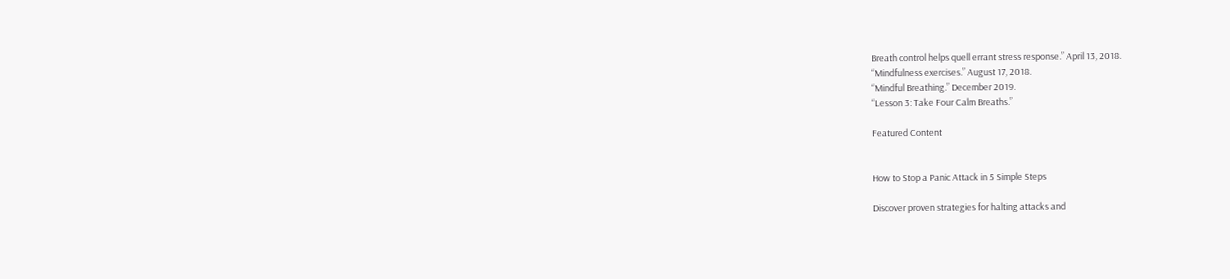Breath control helps quell errant stress response.” April 13, 2018.
“Mindfulness exercises.” August 17, 2018.
“Mindful Breathing.” December 2019.
“Lesson 3: Take Four Calm Breaths.”

Featured Content


How to Stop a Panic Attack in 5 Simple Steps

Discover proven strategies for halting attacks and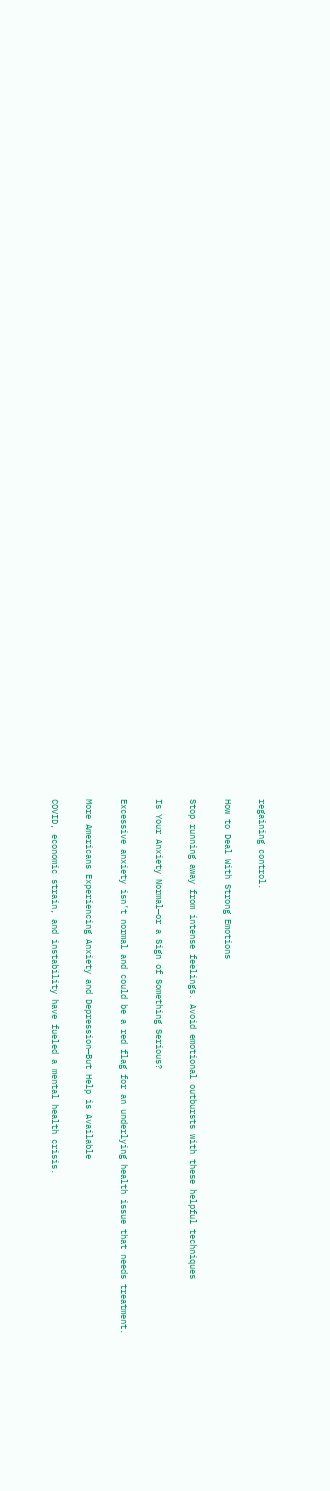regaining control.

How to Deal With Strong Emotions

Stop running away from intense feelings. Avoid emotional outbursts with these helpful techniques

Is Your Anxiety Normal—or a Sign of Something Serious?

Excessive anxiety isn’t normal and could be a red flag for an underlying health issue that needs treatment.

More Americans Experiencing Anxiety and Depression—But Help is Available

COVID, economic strain, and instability have fueled a mental health crisis.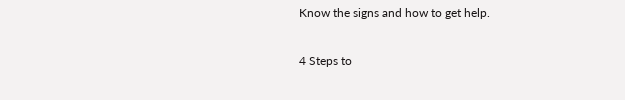Know the signs and how to get help.

4 Steps to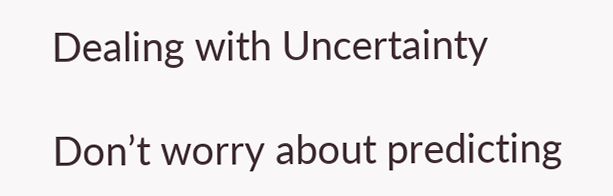Dealing with Uncertainty

Don’t worry about predicting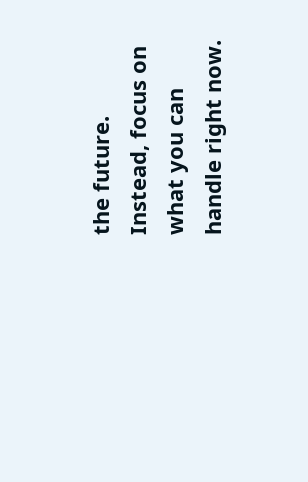the future. Instead, focus on what you can handle right now.